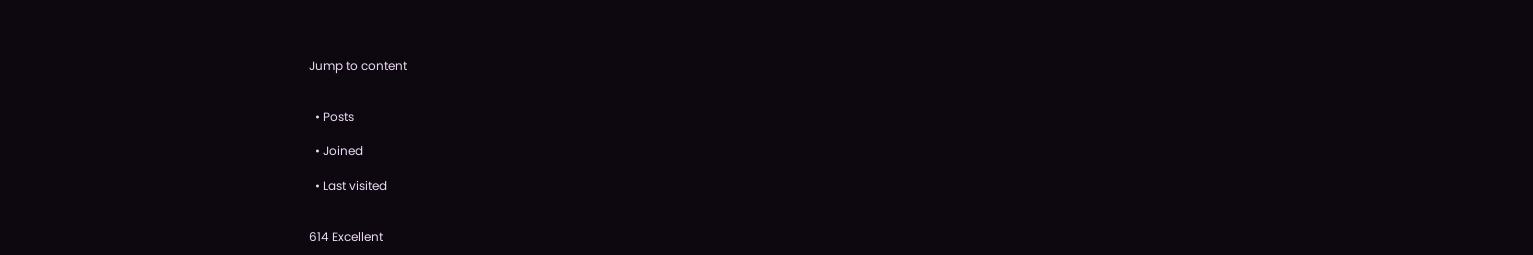Jump to content


  • Posts

  • Joined

  • Last visited


614 Excellent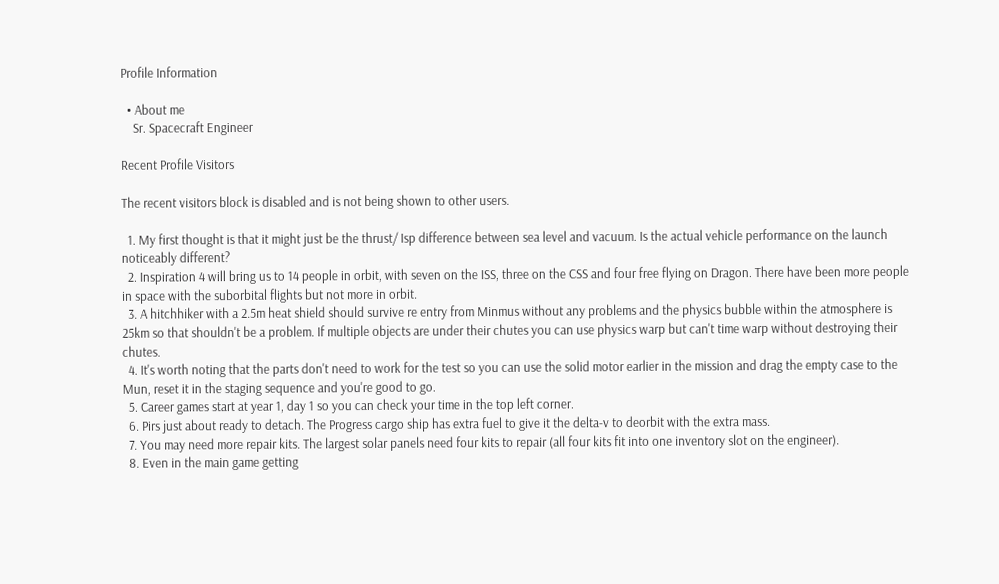Profile Information

  • About me
    Sr. Spacecraft Engineer

Recent Profile Visitors

The recent visitors block is disabled and is not being shown to other users.

  1. My first thought is that it might just be the thrust/ Isp difference between sea level and vacuum. Is the actual vehicle performance on the launch noticeably different?
  2. Inspiration 4 will bring us to 14 people in orbit, with seven on the ISS, three on the CSS and four free flying on Dragon. There have been more people in space with the suborbital flights but not more in orbit.
  3. A hitchhiker with a 2.5m heat shield should survive re entry from Minmus without any problems and the physics bubble within the atmosphere is 25km so that shouldn't be a problem. If multiple objects are under their chutes you can use physics warp but can't time warp without destroying their chutes.
  4. It's worth noting that the parts don't need to work for the test so you can use the solid motor earlier in the mission and drag the empty case to the Mun, reset it in the staging sequence and you're good to go.
  5. Career games start at year 1, day 1 so you can check your time in the top left corner.
  6. Pirs just about ready to detach. The Progress cargo ship has extra fuel to give it the delta-v to deorbit with the extra mass.
  7. You may need more repair kits. The largest solar panels need four kits to repair (all four kits fit into one inventory slot on the engineer).
  8. Even in the main game getting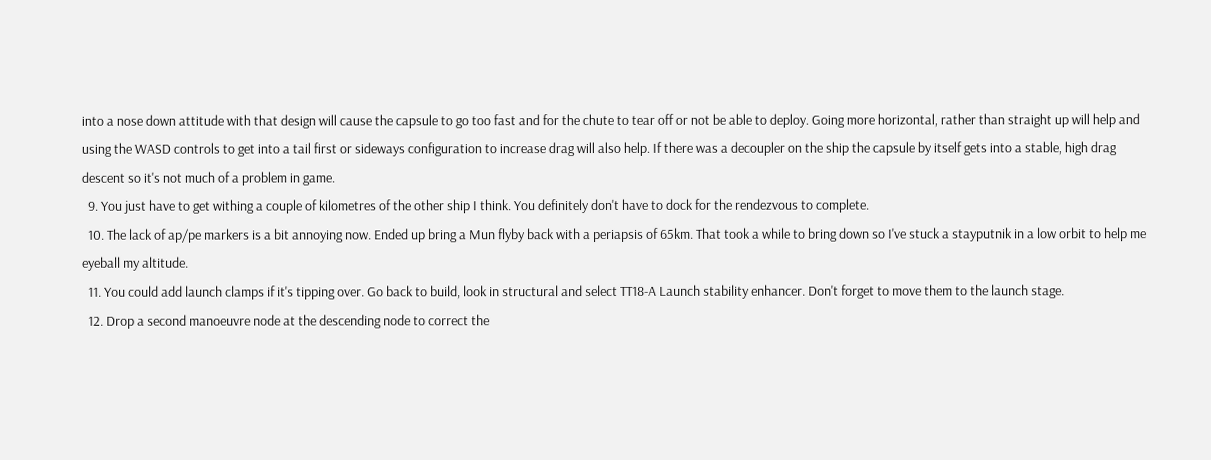into a nose down attitude with that design will cause the capsule to go too fast and for the chute to tear off or not be able to deploy. Going more horizontal, rather than straight up will help and using the WASD controls to get into a tail first or sideways configuration to increase drag will also help. If there was a decoupler on the ship the capsule by itself gets into a stable, high drag descent so it's not much of a problem in game.
  9. You just have to get withing a couple of kilometres of the other ship I think. You definitely don't have to dock for the rendezvous to complete.
  10. The lack of ap/pe markers is a bit annoying now. Ended up bring a Mun flyby back with a periapsis of 65km. That took a while to bring down so I've stuck a stayputnik in a low orbit to help me eyeball my altitude.
  11. You could add launch clamps if it's tipping over. Go back to build, look in structural and select TT18-A Launch stability enhancer. Don't forget to move them to the launch stage.
  12. Drop a second manoeuvre node at the descending node to correct the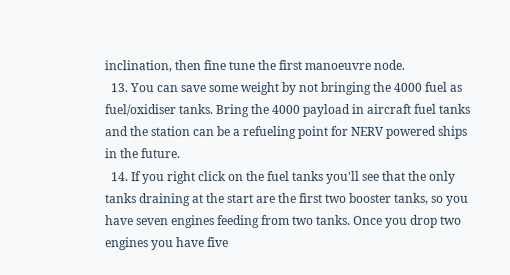inclination, then fine tune the first manoeuvre node.
  13. You can save some weight by not bringing the 4000 fuel as fuel/oxidiser tanks. Bring the 4000 payload in aircraft fuel tanks and the station can be a refueling point for NERV powered ships in the future.
  14. If you right click on the fuel tanks you'll see that the only tanks draining at the start are the first two booster tanks, so you have seven engines feeding from two tanks. Once you drop two engines you have five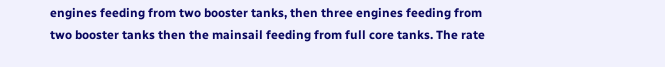engines feeding from two booster tanks, then three engines feeding from two booster tanks then the mainsail feeding from full core tanks. The rate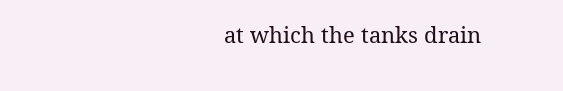at which the tanks drain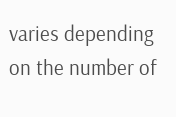varies depending on the number of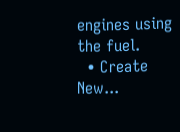engines using the fuel.
  • Create New...